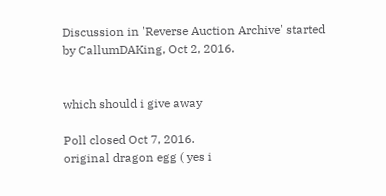Discussion in 'Reverse Auction Archive' started by CallumDAKing, Oct 2, 2016.


which should i give away

Poll closed Oct 7, 2016.
original dragon egg ( yes i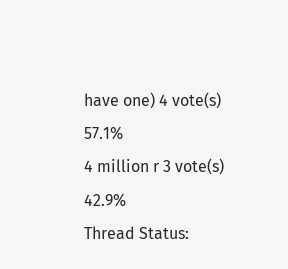have one) 4 vote(s) 57.1%
4 million r 3 vote(s) 42.9%
Thread Status: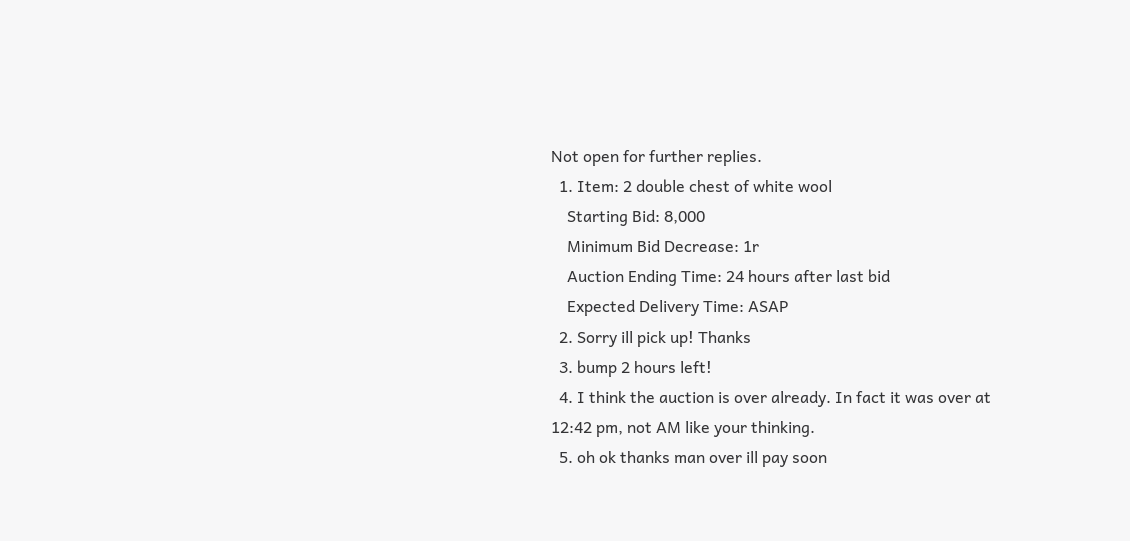Not open for further replies.
  1. Item: 2 double chest of white wool
    Starting Bid: 8,000
    Minimum Bid Decrease: 1r
    Auction Ending Time: 24 hours after last bid
    Expected Delivery Time: ASAP
  2. Sorry ill pick up! Thanks
  3. bump 2 hours left!
  4. I think the auction is over already. In fact it was over at 12:42 pm, not AM like your thinking.
  5. oh ok thanks man over ill pay soon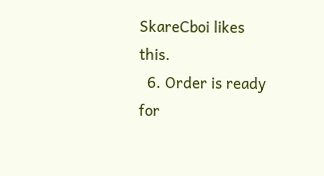SkareCboi likes this.
  6. Order is ready for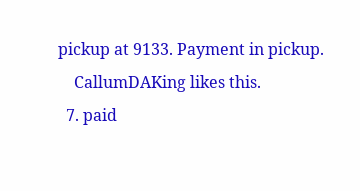pickup at 9133. Payment in pickup.
    CallumDAKing likes this.
  7. paid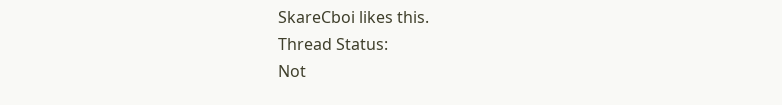SkareCboi likes this.
Thread Status:
Not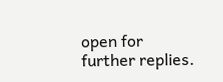open for further replies.